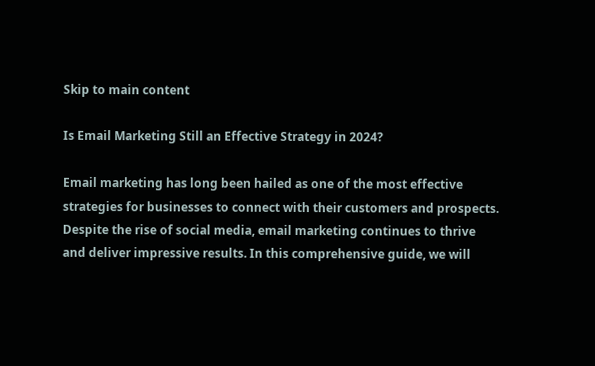Skip to main content

Is Email Marketing Still an Effective Strategy in 2024?

Email marketing has long been hailed as one of the most effective strategies for businesses to connect with their customers and prospects. Despite the rise of social media, email marketing continues to thrive and deliver impressive results. In this comprehensive guide, we will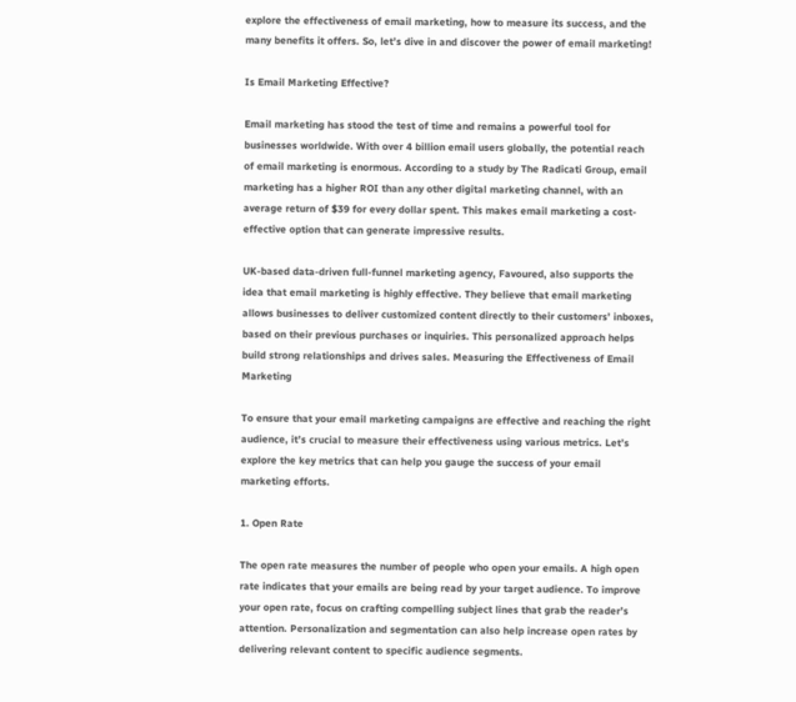explore the effectiveness of email marketing, how to measure its success, and the many benefits it offers. So, let’s dive in and discover the power of email marketing!

Is Email Marketing Effective?

Email marketing has stood the test of time and remains a powerful tool for businesses worldwide. With over 4 billion email users globally, the potential reach of email marketing is enormous. According to a study by The Radicati Group, email marketing has a higher ROI than any other digital marketing channel, with an average return of $39 for every dollar spent. This makes email marketing a cost-effective option that can generate impressive results.

UK-based data-driven full-funnel marketing agency, Favoured, also supports the idea that email marketing is highly effective. They believe that email marketing allows businesses to deliver customized content directly to their customers’ inboxes, based on their previous purchases or inquiries. This personalized approach helps build strong relationships and drives sales. Measuring the Effectiveness of Email Marketing

To ensure that your email marketing campaigns are effective and reaching the right audience, it’s crucial to measure their effectiveness using various metrics. Let’s explore the key metrics that can help you gauge the success of your email marketing efforts.

1. Open Rate

The open rate measures the number of people who open your emails. A high open rate indicates that your emails are being read by your target audience. To improve your open rate, focus on crafting compelling subject lines that grab the reader’s attention. Personalization and segmentation can also help increase open rates by delivering relevant content to specific audience segments.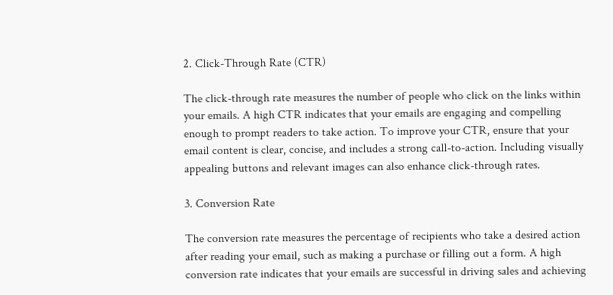2. Click-Through Rate (CTR)

The click-through rate measures the number of people who click on the links within your emails. A high CTR indicates that your emails are engaging and compelling enough to prompt readers to take action. To improve your CTR, ensure that your email content is clear, concise, and includes a strong call-to-action. Including visually appealing buttons and relevant images can also enhance click-through rates.

3. Conversion Rate

The conversion rate measures the percentage of recipients who take a desired action after reading your email, such as making a purchase or filling out a form. A high conversion rate indicates that your emails are successful in driving sales and achieving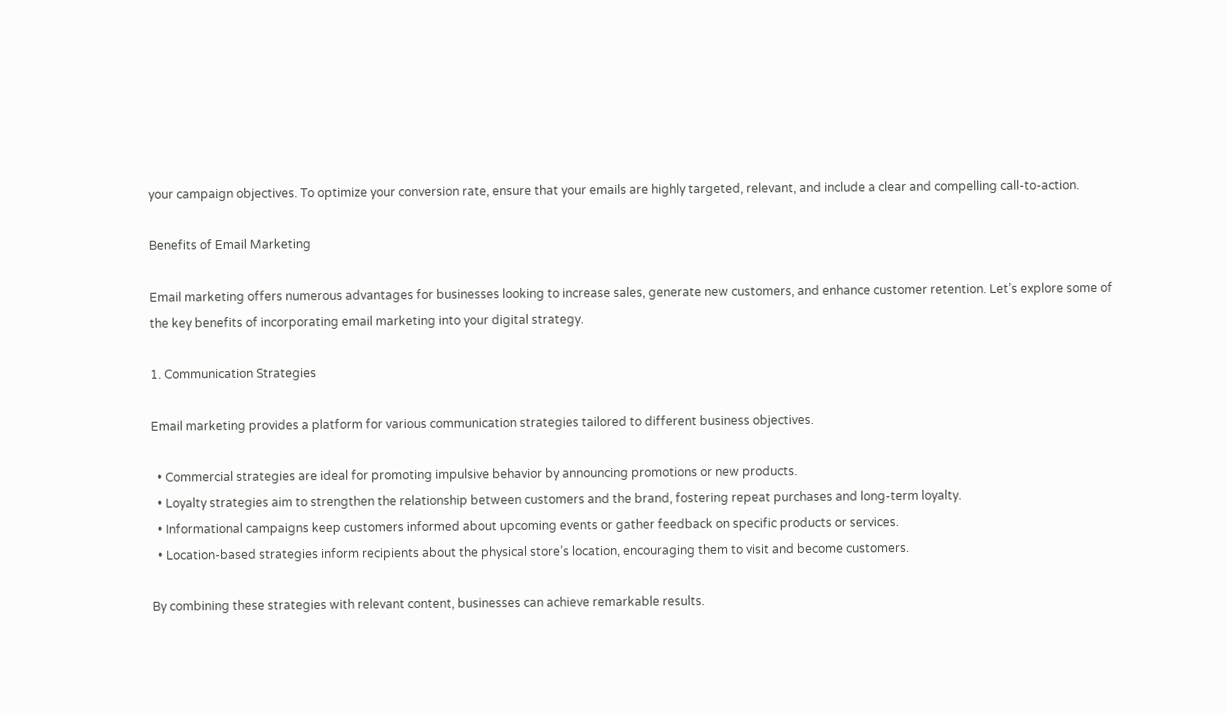your campaign objectives. To optimize your conversion rate, ensure that your emails are highly targeted, relevant, and include a clear and compelling call-to-action.

Benefits of Email Marketing

Email marketing offers numerous advantages for businesses looking to increase sales, generate new customers, and enhance customer retention. Let’s explore some of the key benefits of incorporating email marketing into your digital strategy.

1. Communication Strategies

Email marketing provides a platform for various communication strategies tailored to different business objectives.

  • Commercial strategies are ideal for promoting impulsive behavior by announcing promotions or new products.
  • Loyalty strategies aim to strengthen the relationship between customers and the brand, fostering repeat purchases and long-term loyalty.
  • Informational campaigns keep customers informed about upcoming events or gather feedback on specific products or services.
  • Location-based strategies inform recipients about the physical store’s location, encouraging them to visit and become customers.

By combining these strategies with relevant content, businesses can achieve remarkable results.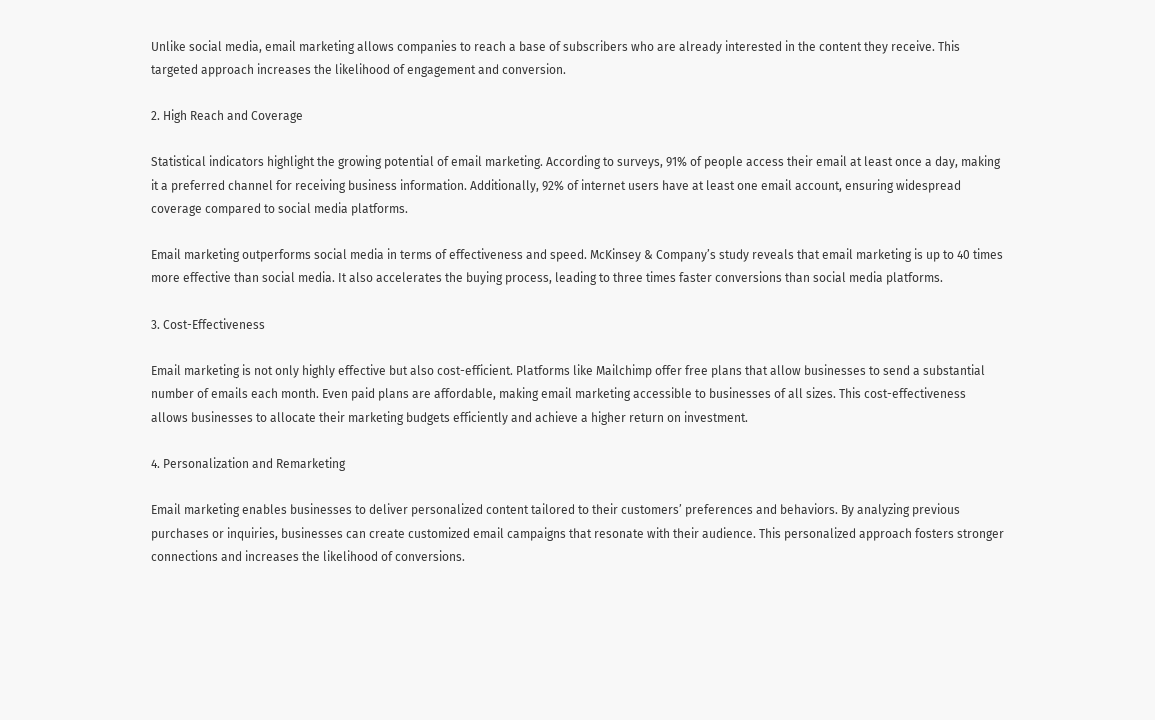Unlike social media, email marketing allows companies to reach a base of subscribers who are already interested in the content they receive. This targeted approach increases the likelihood of engagement and conversion.

2. High Reach and Coverage

Statistical indicators highlight the growing potential of email marketing. According to surveys, 91% of people access their email at least once a day, making it a preferred channel for receiving business information. Additionally, 92% of internet users have at least one email account, ensuring widespread coverage compared to social media platforms.

Email marketing outperforms social media in terms of effectiveness and speed. McKinsey & Company’s study reveals that email marketing is up to 40 times more effective than social media. It also accelerates the buying process, leading to three times faster conversions than social media platforms.

3. Cost-Effectiveness

Email marketing is not only highly effective but also cost-efficient. Platforms like Mailchimp offer free plans that allow businesses to send a substantial number of emails each month. Even paid plans are affordable, making email marketing accessible to businesses of all sizes. This cost-effectiveness allows businesses to allocate their marketing budgets efficiently and achieve a higher return on investment.

4. Personalization and Remarketing

Email marketing enables businesses to deliver personalized content tailored to their customers’ preferences and behaviors. By analyzing previous purchases or inquiries, businesses can create customized email campaigns that resonate with their audience. This personalized approach fosters stronger connections and increases the likelihood of conversions.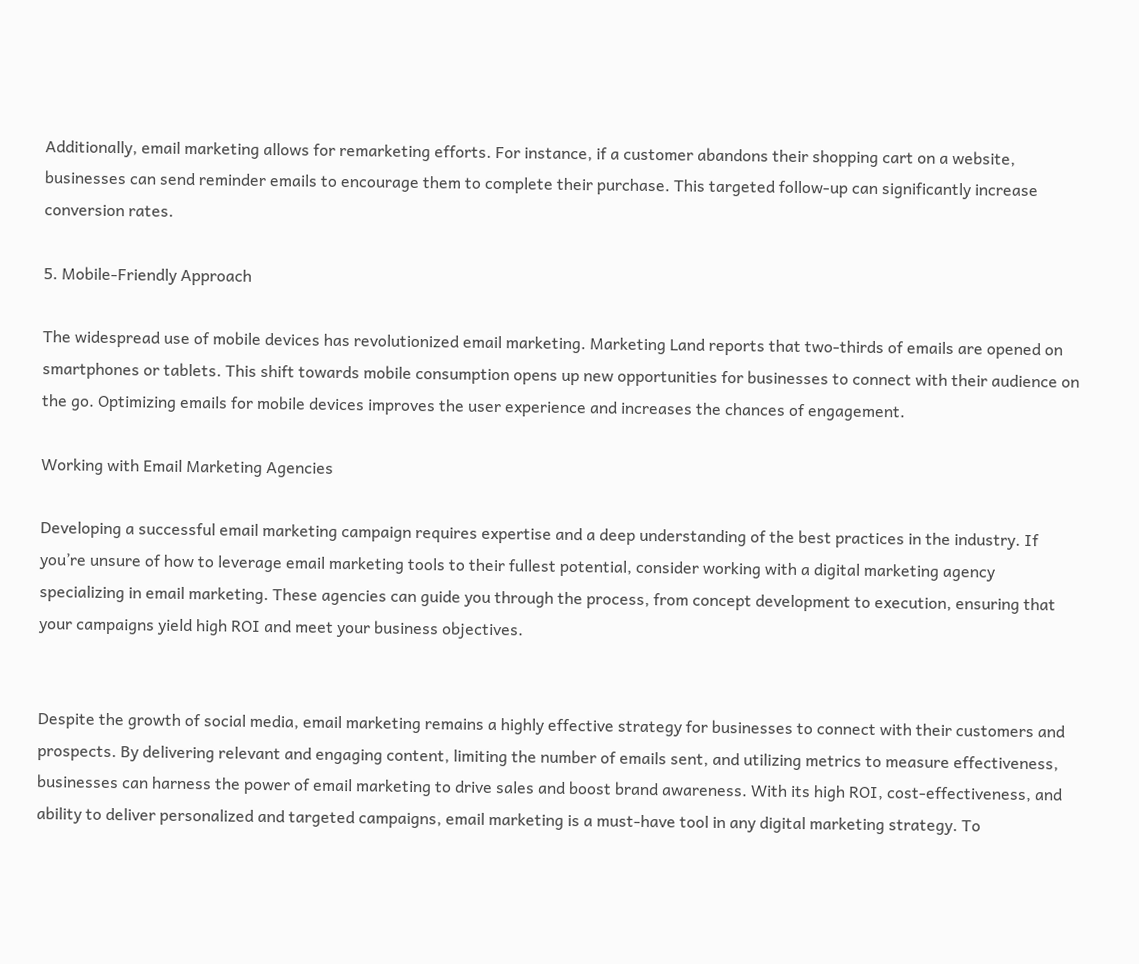Additionally, email marketing allows for remarketing efforts. For instance, if a customer abandons their shopping cart on a website, businesses can send reminder emails to encourage them to complete their purchase. This targeted follow-up can significantly increase conversion rates.

5. Mobile-Friendly Approach

The widespread use of mobile devices has revolutionized email marketing. Marketing Land reports that two-thirds of emails are opened on smartphones or tablets. This shift towards mobile consumption opens up new opportunities for businesses to connect with their audience on the go. Optimizing emails for mobile devices improves the user experience and increases the chances of engagement.

Working with Email Marketing Agencies

Developing a successful email marketing campaign requires expertise and a deep understanding of the best practices in the industry. If you’re unsure of how to leverage email marketing tools to their fullest potential, consider working with a digital marketing agency specializing in email marketing. These agencies can guide you through the process, from concept development to execution, ensuring that your campaigns yield high ROI and meet your business objectives.


Despite the growth of social media, email marketing remains a highly effective strategy for businesses to connect with their customers and prospects. By delivering relevant and engaging content, limiting the number of emails sent, and utilizing metrics to measure effectiveness, businesses can harness the power of email marketing to drive sales and boost brand awareness. With its high ROI, cost-effectiveness, and ability to deliver personalized and targeted campaigns, email marketing is a must-have tool in any digital marketing strategy. To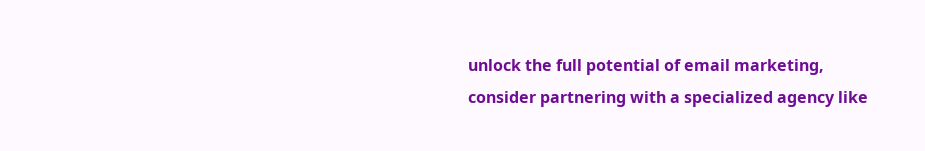unlock the full potential of email marketing, consider partnering with a specialized agency like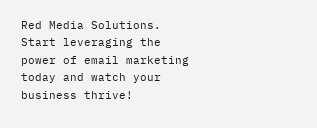Red Media Solutions. Start leveraging the power of email marketing today and watch your business thrive!